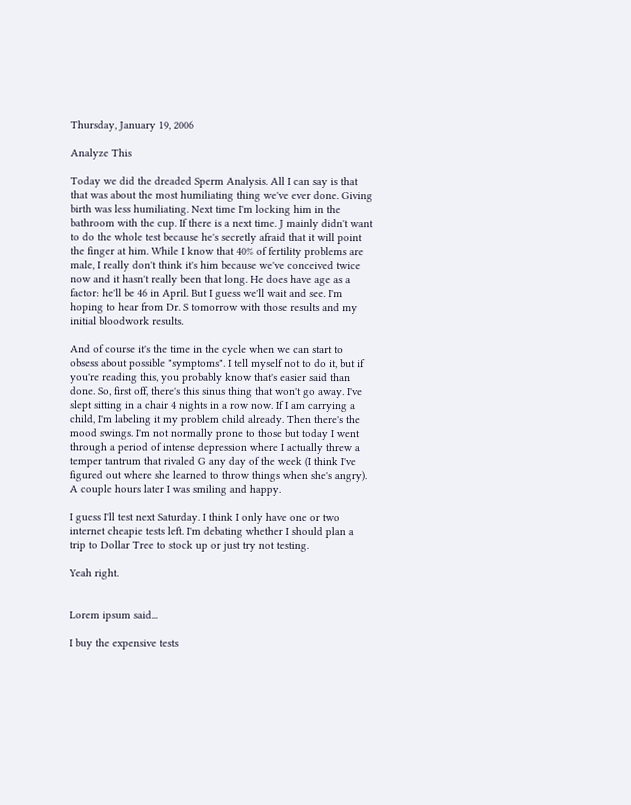Thursday, January 19, 2006

Analyze This

Today we did the dreaded Sperm Analysis. All I can say is that that was about the most humiliating thing we've ever done. Giving birth was less humiliating. Next time I'm locking him in the bathroom with the cup. If there is a next time. J mainly didn't want to do the whole test because he's secretly afraid that it will point the finger at him. While I know that 40% of fertility problems are male, I really don't think it's him because we've conceived twice now and it hasn't really been that long. He does have age as a factor: he'll be 46 in April. But I guess we'll wait and see. I'm hoping to hear from Dr. S tomorrow with those results and my initial bloodwork results.

And of course it's the time in the cycle when we can start to obsess about possible "symptoms". I tell myself not to do it, but if you're reading this, you probably know that's easier said than done. So, first off, there's this sinus thing that won't go away. I've slept sitting in a chair 4 nights in a row now. If I am carrying a child, I'm labeling it my problem child already. Then there's the mood swings. I'm not normally prone to those but today I went through a period of intense depression where I actually threw a temper tantrum that rivaled G any day of the week (I think I've figured out where she learned to throw things when she's angry). A couple hours later I was smiling and happy.

I guess I'll test next Saturday. I think I only have one or two internet cheapie tests left. I'm debating whether I should plan a trip to Dollar Tree to stock up or just try not testing.

Yeah right.


Lorem ipsum said...

I buy the expensive tests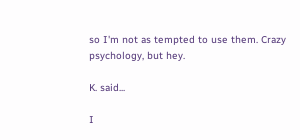so I'm not as tempted to use them. Crazy psychology, but hey.

K. said...

I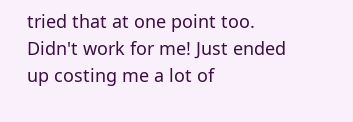tried that at one point too. Didn't work for me! Just ended up costing me a lot of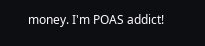money. I'm POAS addict!